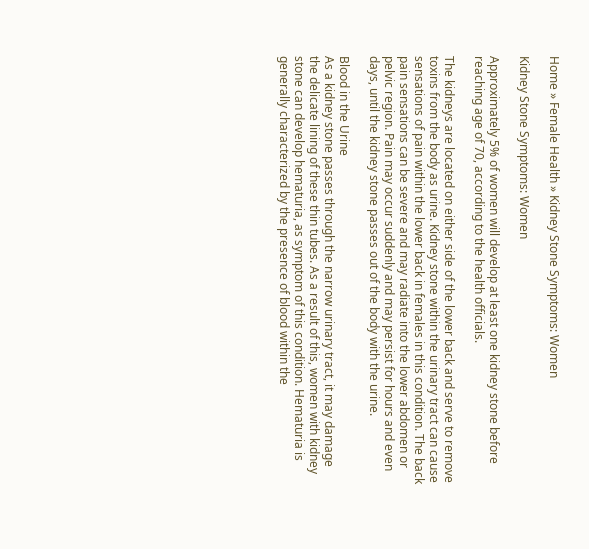Home » Female Health » Kidney Stone Symptoms: Women

Kidney Stone Symptoms: Women

Approximately 5% of women will develop at least one kidney stone before reaching age of 70, according to the health officials.

The kidneys are located on either side of the lower back and serve to remove toxins from the body as urine. Kidney stone within the urinary tract can cause sensations of pain within the lower back in females in this condition. The back pain sensations can be severe and may radiate into the lower abdomen or pelvic region. Pain may occur suddenly and may persist for hours and even days, until the kidney stone passes out of the body with the urine.

Blood in the Urine
As a kidney stone passes through the narrow urinary tract, it may damage the delicate lining of these thin tubes. As a result of this, women with kidney stone can develop hematuria, as symptom of this condition. Hematuria is generally characterized by the presence of blood within the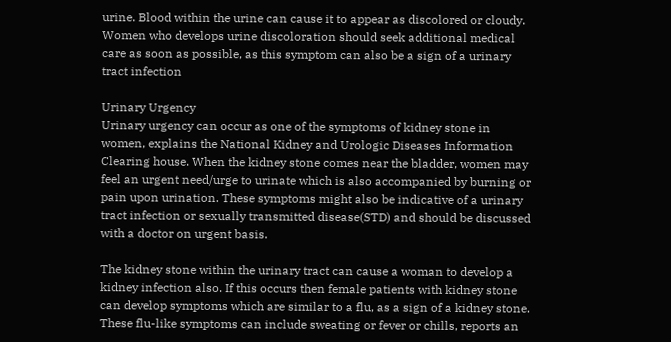urine. Blood within the urine can cause it to appear as discolored or cloudy. Women who develops urine discoloration should seek additional medical care as soon as possible, as this symptom can also be a sign of a urinary tract infection

Urinary Urgency
Urinary urgency can occur as one of the symptoms of kidney stone in women, explains the National Kidney and Urologic Diseases Information Clearing house. When the kidney stone comes near the bladder, women may feel an urgent need/urge to urinate which is also accompanied by burning or pain upon urination. These symptoms might also be indicative of a urinary tract infection or sexually transmitted disease(STD) and should be discussed with a doctor on urgent basis.

The kidney stone within the urinary tract can cause a woman to develop a kidney infection also. If this occurs then female patients with kidney stone can develop symptoms which are similar to a flu, as a sign of a kidney stone. These flu-like symptoms can include sweating or fever or chills, reports an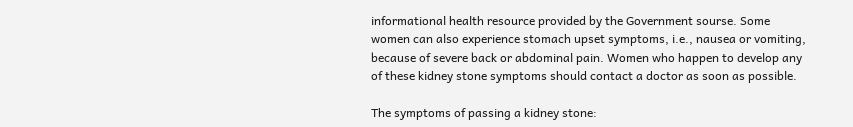informational health resource provided by the Government sourse. Some women can also experience stomach upset symptoms, i.e., nausea or vomiting, because of severe back or abdominal pain. Women who happen to develop any of these kidney stone symptoms should contact a doctor as soon as possible.

The symptoms of passing a kidney stone: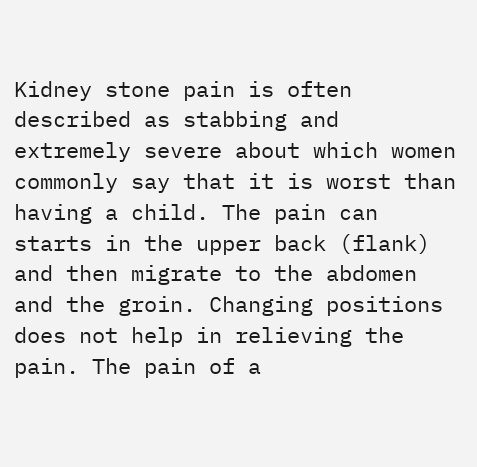Kidney stone pain is often described as stabbing and extremely severe about which women commonly say that it is worst than having a child. The pain can starts in the upper back (flank) and then migrate to the abdomen and the groin. Changing positions does not help in relieving the pain. The pain of a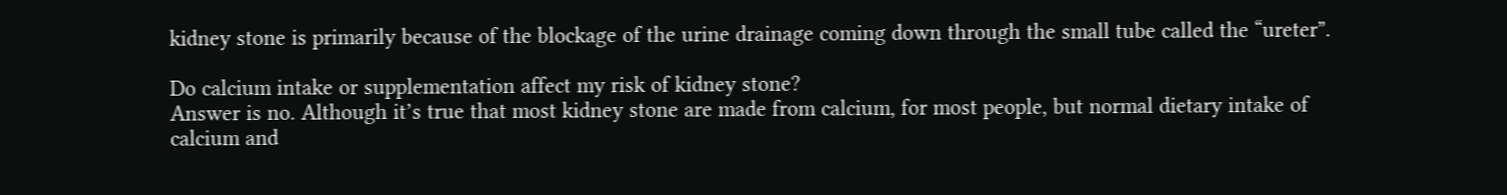kidney stone is primarily because of the blockage of the urine drainage coming down through the small tube called the “ureter”.

Do calcium intake or supplementation affect my risk of kidney stone?
Answer is no. Although it’s true that most kidney stone are made from calcium, for most people, but normal dietary intake of calcium and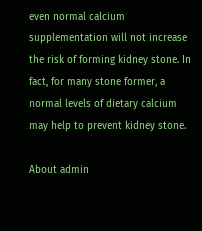even normal calcium supplementation will not increase the risk of forming kidney stone. In fact, for many stone former, a normal levels of dietary calcium may help to prevent kidney stone.

About admin